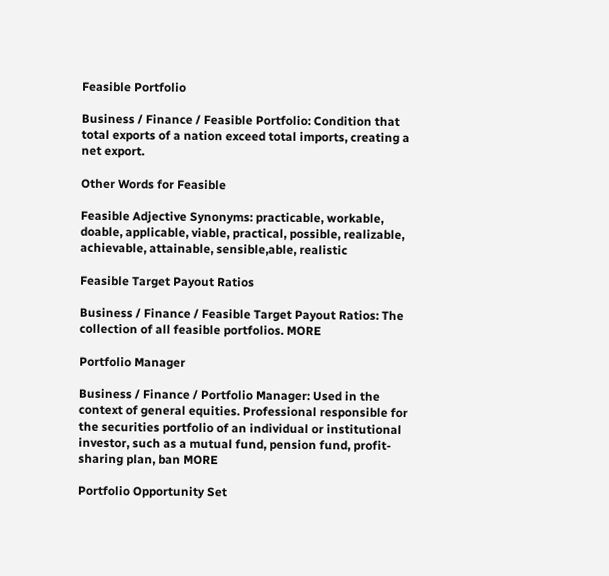Feasible Portfolio

Business / Finance / Feasible Portfolio: Condition that total exports of a nation exceed total imports, creating a net export.

Other Words for Feasible

Feasible Adjective Synonyms: practicable, workable, doable, applicable, viable, practical, possible, realizable, achievable, attainable, sensible,able, realistic

Feasible Target Payout Ratios

Business / Finance / Feasible Target Payout Ratios: The collection of all feasible portfolios. MORE

Portfolio Manager

Business / Finance / Portfolio Manager: Used in the context of general equities. Professional responsible for the securities portfolio of an individual or institutional investor, such as a mutual fund, pension fund, profit-sharing plan, ban MORE

Portfolio Opportunity Set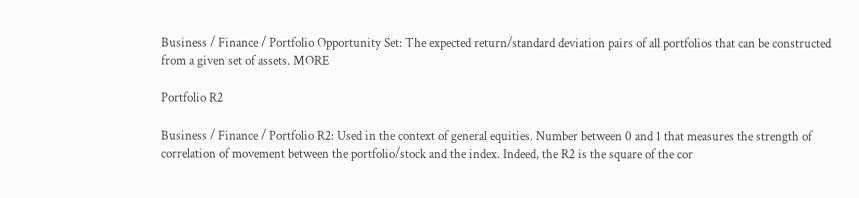Business / Finance / Portfolio Opportunity Set: The expected return/standard deviation pairs of all portfolios that can be constructed from a given set of assets. MORE

Portfolio R2

Business / Finance / Portfolio R2: Used in the context of general equities. Number between 0 and 1 that measures the strength of correlation of movement between the portfolio/stock and the index. Indeed, the R2 is the square of the cor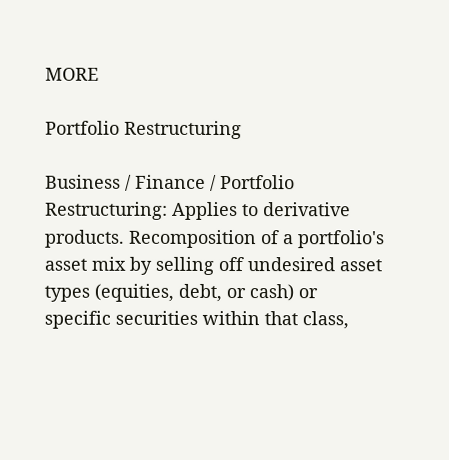MORE

Portfolio Restructuring

Business / Finance / Portfolio Restructuring: Applies to derivative products. Recomposition of a portfolio's asset mix by selling off undesired asset types (equities, debt, or cash) or specific securities within that class,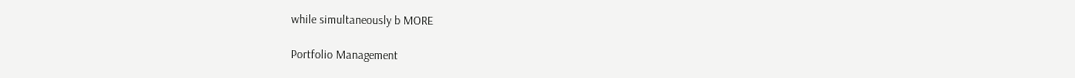while simultaneously b MORE

Portfolio Management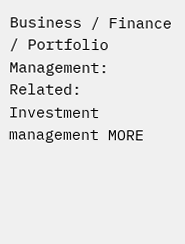Business / Finance / Portfolio Management: Related: Investment management MORE